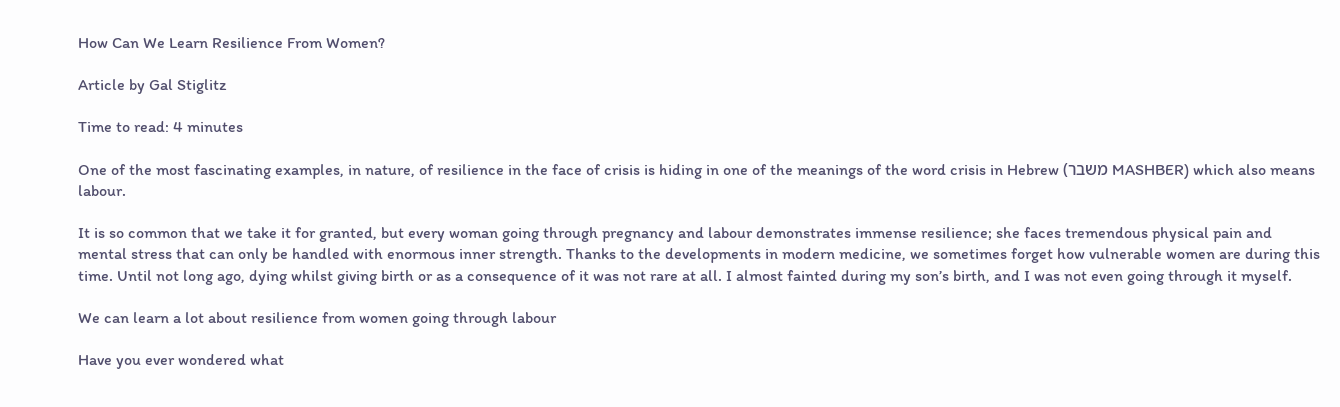How Can We Learn Resilience From Women?

Article by Gal Stiglitz

Time to read: 4 minutes

One of the most fascinating examples, in nature, of resilience in the face of crisis is hiding in one of the meanings of the word crisis in Hebrew (משבר MASHBER) which also means labour.

It is so common that we take it for granted, but every woman going through pregnancy and labour demonstrates immense resilience; she faces tremendous physical pain and mental stress that can only be handled with enormous inner strength. Thanks to the developments in modern medicine, we sometimes forget how vulnerable women are during this time. Until not long ago, dying whilst giving birth or as a consequence of it was not rare at all. I almost fainted during my son’s birth, and I was not even going through it myself.

We can learn a lot about resilience from women going through labour

Have you ever wondered what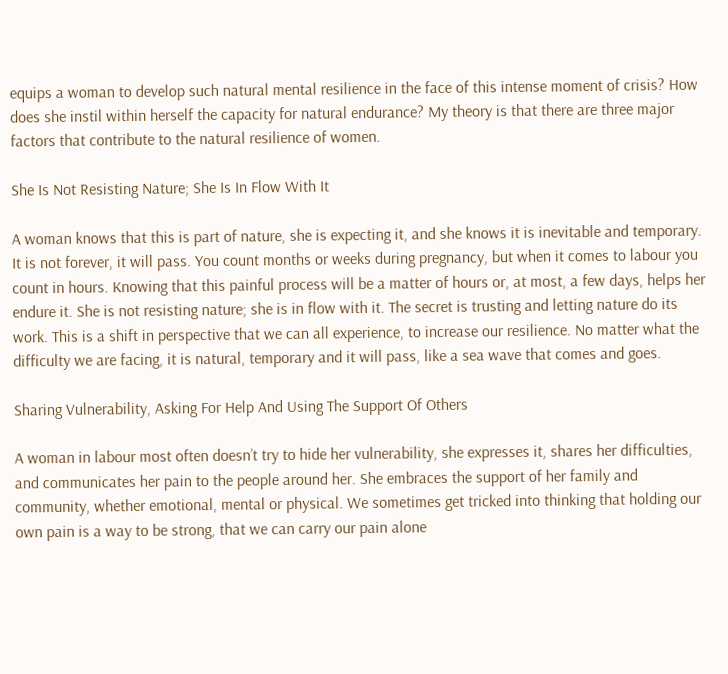equips a woman to develop such natural mental resilience in the face of this intense moment of crisis? How does she instil within herself the capacity for natural endurance? My theory is that there are three major factors that contribute to the natural resilience of women.

She Is Not Resisting Nature; She Is In Flow With It

A woman knows that this is part of nature, she is expecting it, and she knows it is inevitable and temporary. It is not forever, it will pass. You count months or weeks during pregnancy, but when it comes to labour you count in hours. Knowing that this painful process will be a matter of hours or, at most, a few days, helps her endure it. She is not resisting nature; she is in flow with it. The secret is trusting and letting nature do its work. This is a shift in perspective that we can all experience, to increase our resilience. No matter what the difficulty we are facing, it is natural, temporary and it will pass, like a sea wave that comes and goes.

Sharing Vulnerability, Asking For Help And Using The Support Of Others

A woman in labour most often doesn’t try to hide her vulnerability, she expresses it, shares her difficulties, and communicates her pain to the people around her. She embraces the support of her family and community, whether emotional, mental or physical. We sometimes get tricked into thinking that holding our own pain is a way to be strong, that we can carry our pain alone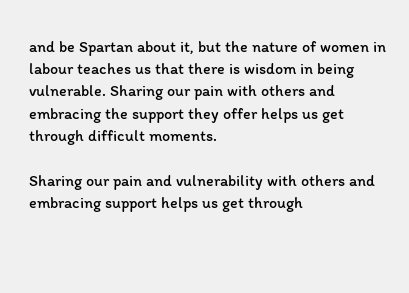and be Spartan about it, but the nature of women in labour teaches us that there is wisdom in being vulnerable. Sharing our pain with others and embracing the support they offer helps us get through difficult moments.

Sharing our pain and vulnerability with others and embracing support helps us get through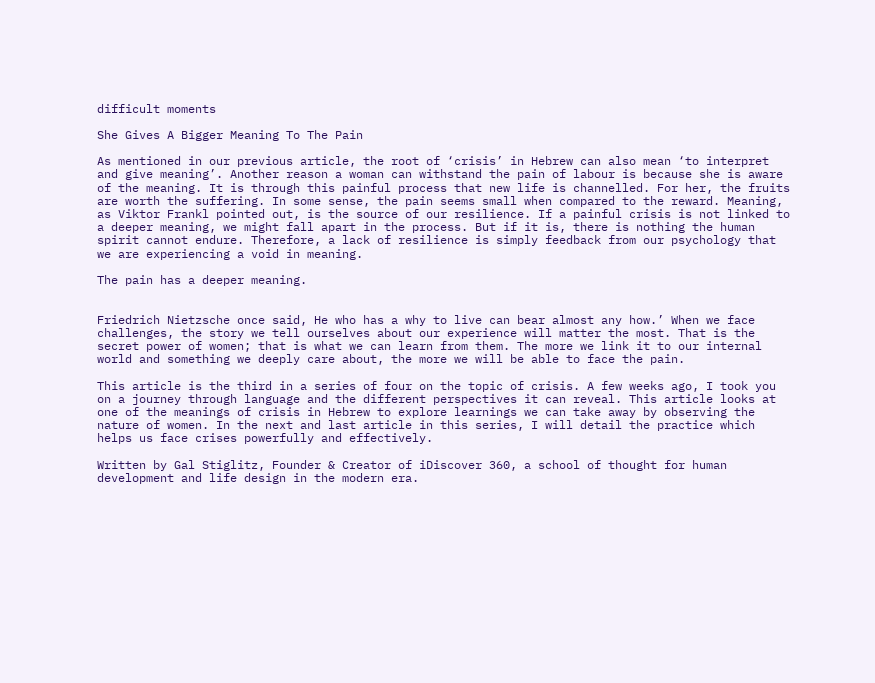difficult moments

She Gives A Bigger Meaning To The Pain

As mentioned in our previous article, the root of ‘crisis’ in Hebrew can also mean ‘to interpret and give meaning’. Another reason a woman can withstand the pain of labour is because she is aware of the meaning. It is through this painful process that new life is channelled. For her, the fruits are worth the suffering. In some sense, the pain seems small when compared to the reward. Meaning, as Viktor Frankl pointed out, is the source of our resilience. If a painful crisis is not linked to a deeper meaning, we might fall apart in the process. But if it is, there is nothing the human spirit cannot endure. Therefore, a lack of resilience is simply feedback from our psychology that we are experiencing a void in meaning.

The pain has a deeper meaning.


Friedrich Nietzsche once said, He who has a why to live can bear almost any how.’ When we face challenges, the story we tell ourselves about our experience will matter the most. That is the secret power of women; that is what we can learn from them. The more we link it to our internal world and something we deeply care about, the more we will be able to face the pain.

This article is the third in a series of four on the topic of crisis. A few weeks ago, I took you on a journey through language and the different perspectives it can reveal. This article looks at one of the meanings of crisis in Hebrew to explore learnings we can take away by observing the nature of women. In the next and last article in this series, I will detail the practice which helps us face crises powerfully and effectively.

Written by Gal Stiglitz, Founder & Creator of iDiscover 360, a school of thought for human development and life design in the modern era.